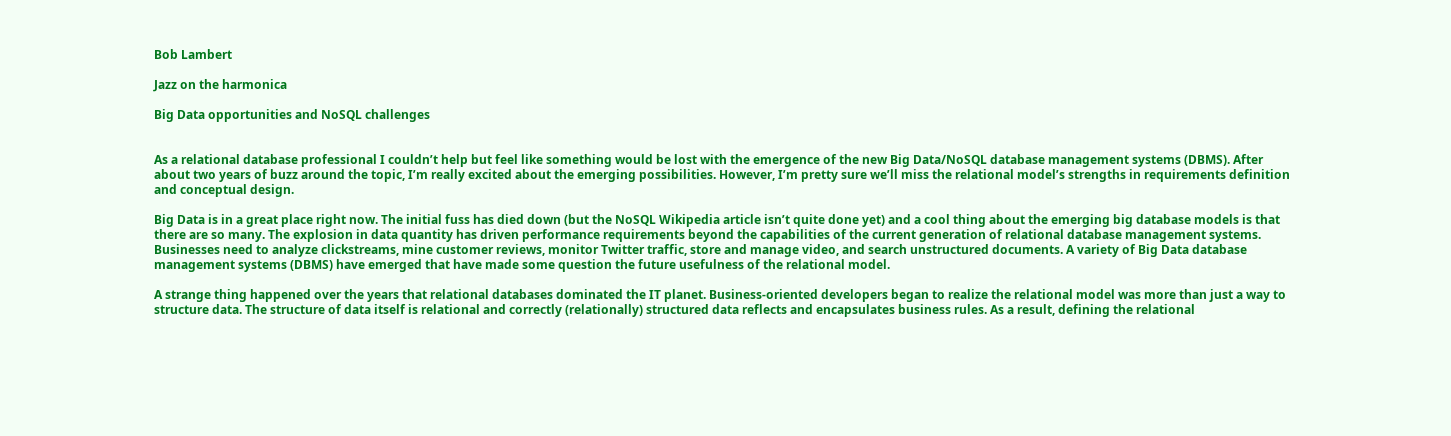Bob Lambert

Jazz on the harmonica

Big Data opportunities and NoSQL challenges


As a relational database professional I couldn’t help but feel like something would be lost with the emergence of the new Big Data/NoSQL database management systems (DBMS). After about two years of buzz around the topic, I’m really excited about the emerging possibilities. However, I’m pretty sure we’ll miss the relational model’s strengths in requirements definition and conceptual design.

Big Data is in a great place right now. The initial fuss has died down (but the NoSQL Wikipedia article isn’t quite done yet) and a cool thing about the emerging big database models is that there are so many. The explosion in data quantity has driven performance requirements beyond the capabilities of the current generation of relational database management systems. Businesses need to analyze clickstreams, mine customer reviews, monitor Twitter traffic, store and manage video, and search unstructured documents. A variety of Big Data database management systems (DBMS) have emerged that have made some question the future usefulness of the relational model.

A strange thing happened over the years that relational databases dominated the IT planet. Business-oriented developers began to realize the relational model was more than just a way to structure data. The structure of data itself is relational and correctly (relationally) structured data reflects and encapsulates business rules. As a result, defining the relational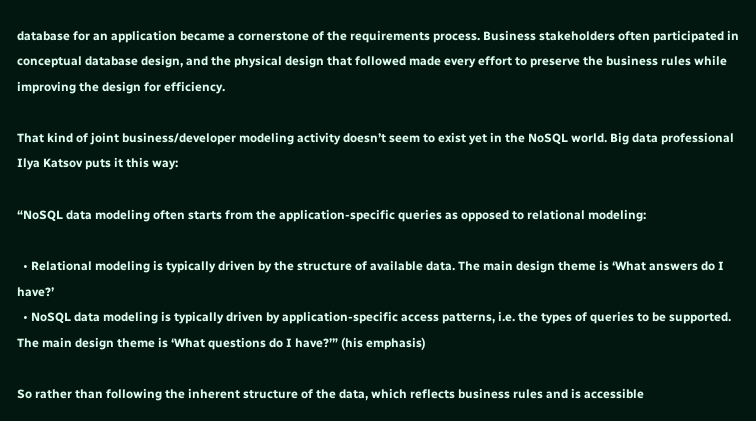database for an application became a cornerstone of the requirements process. Business stakeholders often participated in conceptual database design, and the physical design that followed made every effort to preserve the business rules while improving the design for efficiency.

That kind of joint business/developer modeling activity doesn’t seem to exist yet in the NoSQL world. Big data professional Ilya Katsov puts it this way:

“NoSQL data modeling often starts from the application-specific queries as opposed to relational modeling:

  • Relational modeling is typically driven by the structure of available data. The main design theme is ‘What answers do I have?’
  • NoSQL data modeling is typically driven by application-specific access patterns, i.e. the types of queries to be supported. The main design theme is ‘What questions do I have?’” (his emphasis)

So rather than following the inherent structure of the data, which reflects business rules and is accessible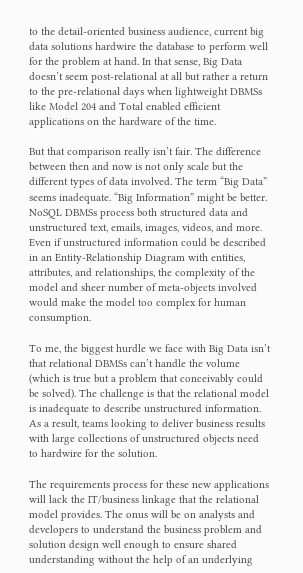to the detail-oriented business audience, current big data solutions hardwire the database to perform well for the problem at hand. In that sense, Big Data doesn’t seem post-relational at all but rather a return to the pre-relational days when lightweight DBMSs like Model 204 and Total enabled efficient applications on the hardware of the time.

But that comparison really isn’t fair. The difference between then and now is not only scale but the different types of data involved. The term “Big Data” seems inadequate. “Big Information” might be better. NoSQL DBMSs process both structured data and unstructured text, emails, images, videos, and more. Even if unstructured information could be described in an Entity-Relationship Diagram with entities, attributes, and relationships, the complexity of the model and sheer number of meta-objects involved would make the model too complex for human consumption.

To me, the biggest hurdle we face with Big Data isn’t that relational DBMSs can’t handle the volume (which is true but a problem that conceivably could be solved). The challenge is that the relational model is inadequate to describe unstructured information. As a result, teams looking to deliver business results with large collections of unstructured objects need to hardwire for the solution.

The requirements process for these new applications will lack the IT/business linkage that the relational model provides. The onus will be on analysts and developers to understand the business problem and solution design well enough to ensure shared understanding without the help of an underlying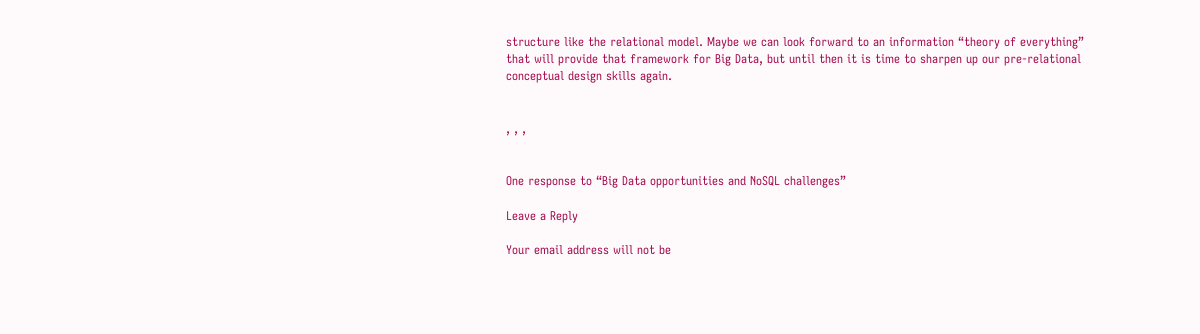structure like the relational model. Maybe we can look forward to an information “theory of everything” that will provide that framework for Big Data, but until then it is time to sharpen up our pre-relational conceptual design skills again.


, , ,


One response to “Big Data opportunities and NoSQL challenges”

Leave a Reply

Your email address will not be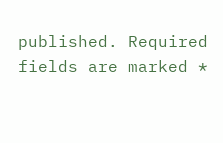published. Required fields are marked *